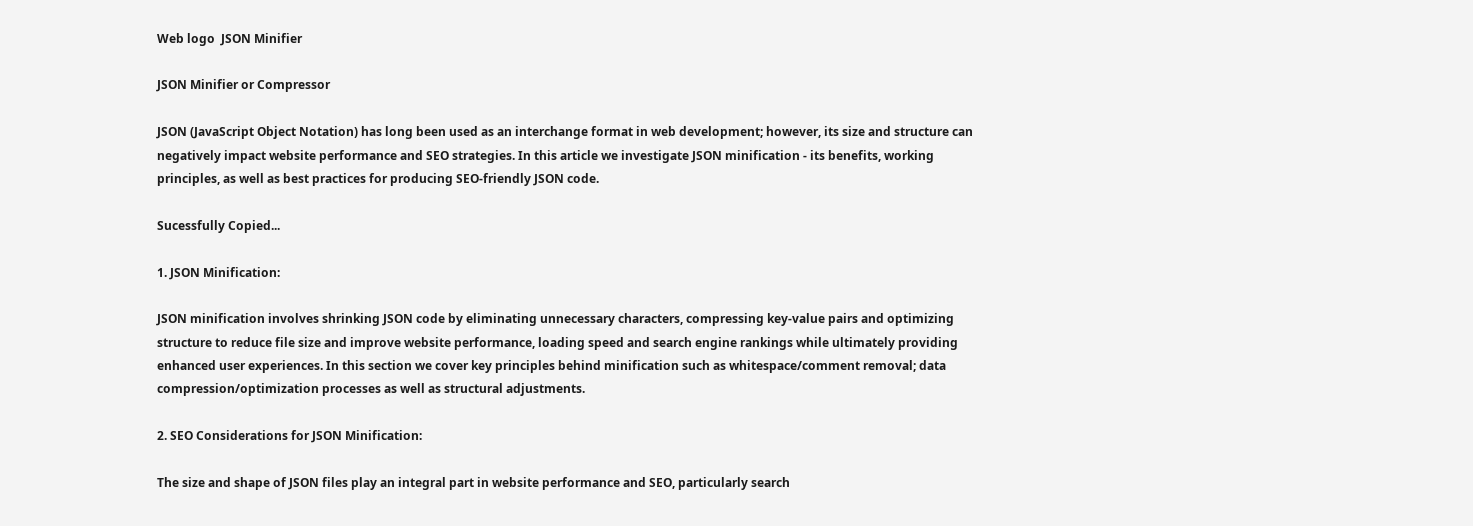Web logo  JSON Minifier

JSON Minifier or Compressor

JSON (JavaScript Object Notation) has long been used as an interchange format in web development; however, its size and structure can negatively impact website performance and SEO strategies. In this article we investigate JSON minification - its benefits, working principles, as well as best practices for producing SEO-friendly JSON code.

Sucessfully Copied...

1. JSON Minification:

JSON minification involves shrinking JSON code by eliminating unnecessary characters, compressing key-value pairs and optimizing structure to reduce file size and improve website performance, loading speed and search engine rankings while ultimately providing enhanced user experiences. In this section we cover key principles behind minification such as whitespace/comment removal; data compression/optimization processes as well as structural adjustments.

2. SEO Considerations for JSON Minification:

The size and shape of JSON files play an integral part in website performance and SEO, particularly search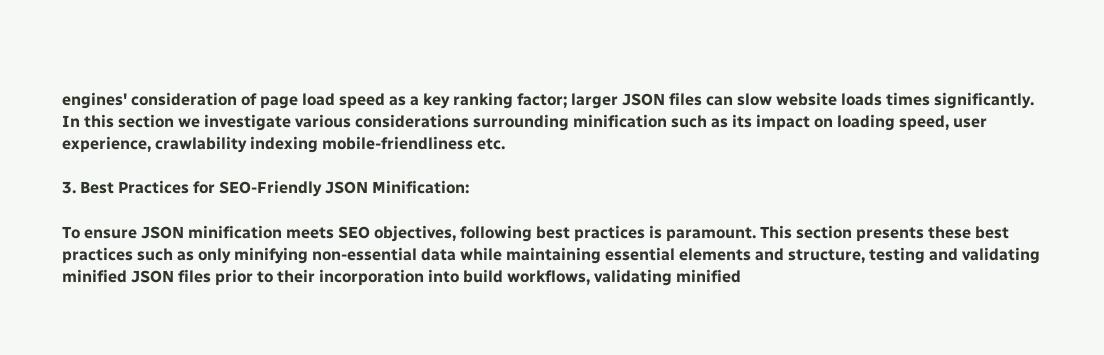engines' consideration of page load speed as a key ranking factor; larger JSON files can slow website loads times significantly. In this section we investigate various considerations surrounding minification such as its impact on loading speed, user experience, crawlability indexing mobile-friendliness etc.

3. Best Practices for SEO-Friendly JSON Minification:

To ensure JSON minification meets SEO objectives, following best practices is paramount. This section presents these best practices such as only minifying non-essential data while maintaining essential elements and structure, testing and validating minified JSON files prior to their incorporation into build workflows, validating minified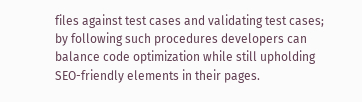files against test cases and validating test cases; by following such procedures developers can balance code optimization while still upholding SEO-friendly elements in their pages.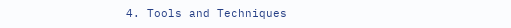4. Tools and Techniques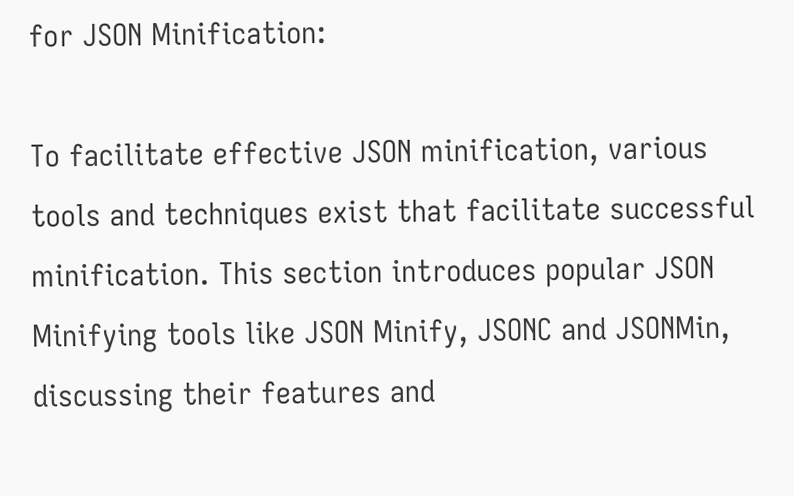for JSON Minification:

To facilitate effective JSON minification, various tools and techniques exist that facilitate successful minification. This section introduces popular JSON Minifying tools like JSON Minify, JSONC and JSONMin, discussing their features and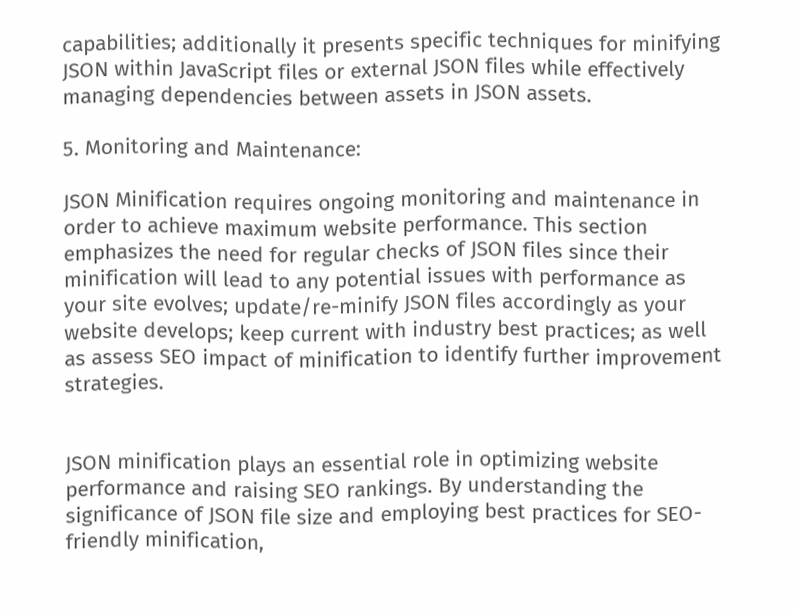capabilities; additionally it presents specific techniques for minifying JSON within JavaScript files or external JSON files while effectively managing dependencies between assets in JSON assets.

5. Monitoring and Maintenance:

JSON Minification requires ongoing monitoring and maintenance in order to achieve maximum website performance. This section emphasizes the need for regular checks of JSON files since their minification will lead to any potential issues with performance as your site evolves; update/re-minify JSON files accordingly as your website develops; keep current with industry best practices; as well as assess SEO impact of minification to identify further improvement strategies.


JSON minification plays an essential role in optimizing website performance and raising SEO rankings. By understanding the significance of JSON file size and employing best practices for SEO-friendly minification,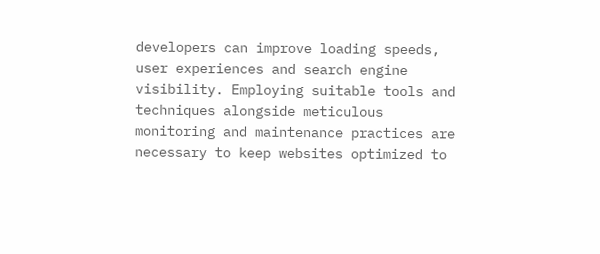developers can improve loading speeds, user experiences and search engine visibility. Employing suitable tools and techniques alongside meticulous monitoring and maintenance practices are necessary to keep websites optimized to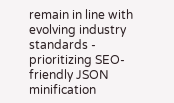remain in line with evolving industry standards - prioritizing SEO-friendly JSON minification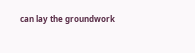can lay the groundwork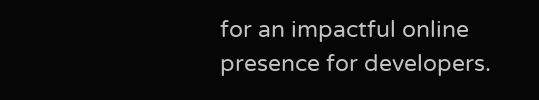for an impactful online presence for developers.